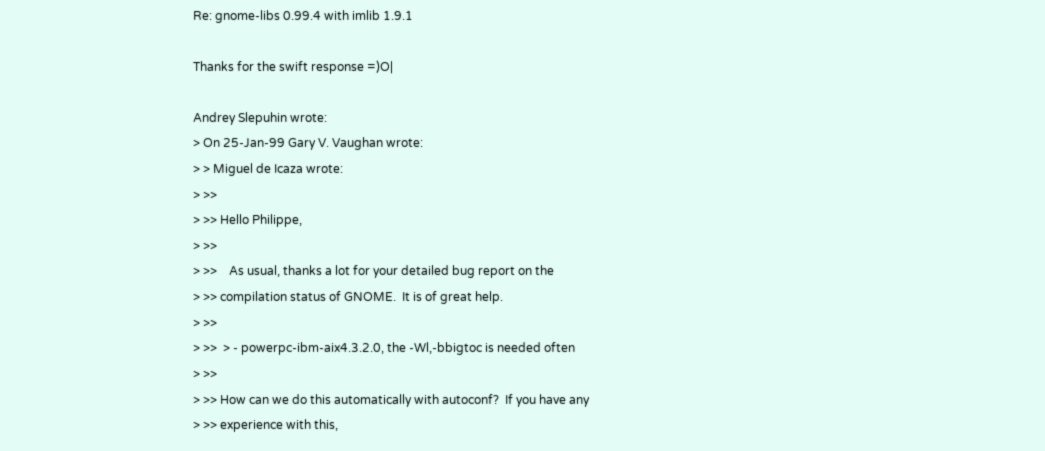Re: gnome-libs 0.99.4 with imlib 1.9.1

Thanks for the swift response =)O|

Andrey Slepuhin wrote:
> On 25-Jan-99 Gary V. Vaughan wrote:
> > Miguel de Icaza wrote:
> >>
> >> Hello Philippe,
> >>
> >>    As usual, thanks a lot for your detailed bug report on the
> >> compilation status of GNOME.  It is of great help.
> >>
> >>  > - powerpc-ibm-aix4.3.2.0, the -Wl,-bbigtoc is needed often
> >>
> >> How can we do this automatically with autoconf?  If you have any
> >> experience with this,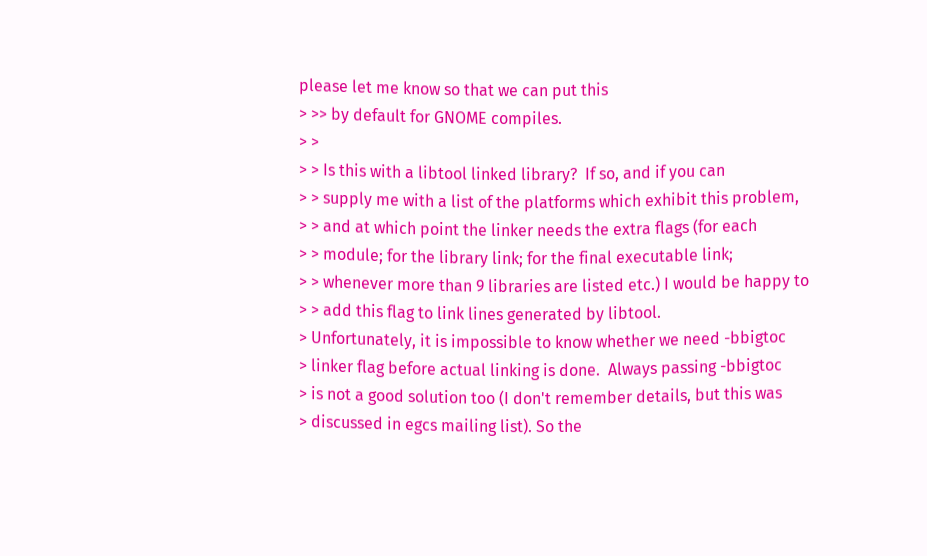please let me know so that we can put this
> >> by default for GNOME compiles.
> >
> > Is this with a libtool linked library?  If so, and if you can
> > supply me with a list of the platforms which exhibit this problem,
> > and at which point the linker needs the extra flags (for each
> > module; for the library link; for the final executable link;
> > whenever more than 9 libraries are listed etc.) I would be happy to
> > add this flag to link lines generated by libtool.
> Unfortunately, it is impossible to know whether we need -bbigtoc
> linker flag before actual linking is done.  Always passing -bbigtoc
> is not a good solution too (I don't remember details, but this was
> discussed in egcs mailing list). So the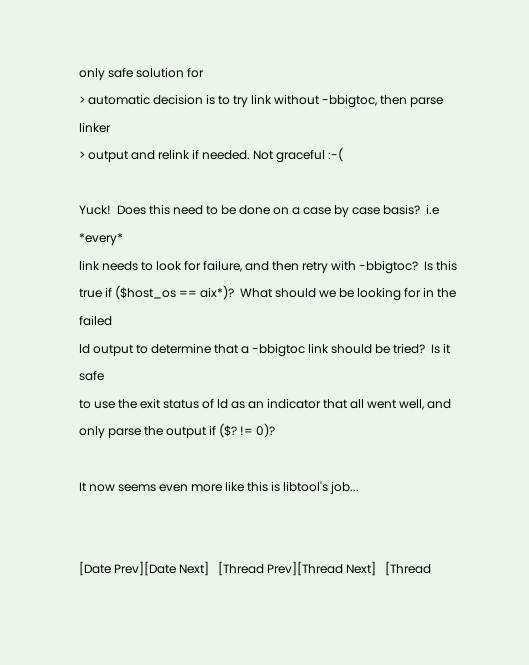only safe solution for
> automatic decision is to try link without -bbigtoc, then parse linker
> output and relink if needed. Not graceful :-(

Yuck!  Does this need to be done on a case by case basis?  i.e *every*
link needs to look for failure, and then retry with -bbigtoc?  Is this
true if ($host_os == aix*)?  What should we be looking for in the failed
ld output to determine that a -bbigtoc link should be tried?  Is it safe
to use the exit status of ld as an indicator that all went well, and
only parse the output if ($? != 0)?

It now seems even more like this is libtool's job...


[Date Prev][Date Next]   [Thread Prev][Thread Next]   [Thread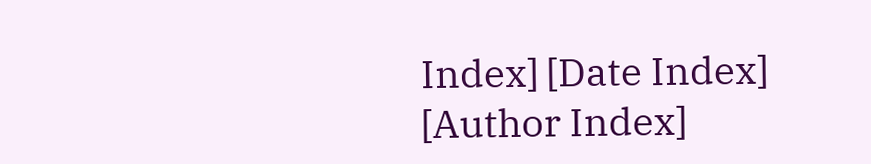Index] [Date Index] [Author Index]